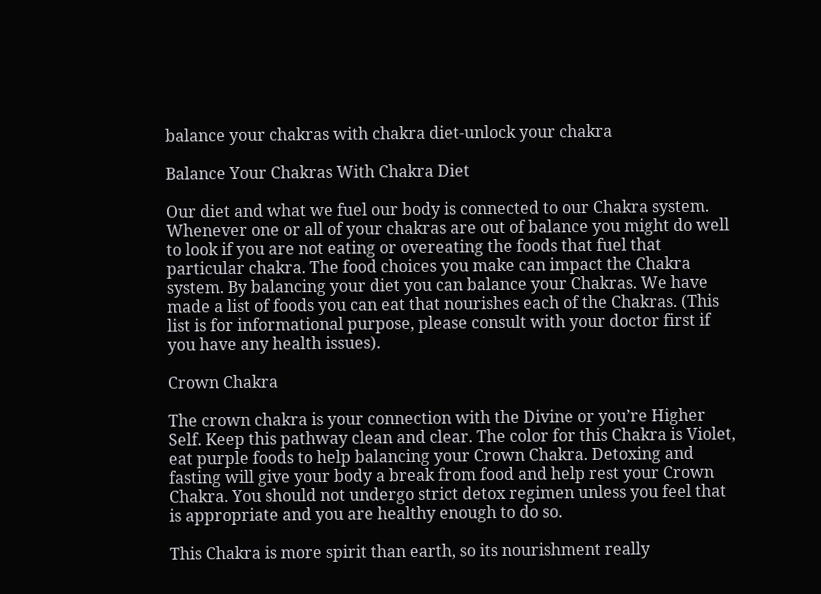balance your chakras with chakra diet-unlock your chakra

Balance Your Chakras With Chakra Diet

Our diet and what we fuel our body is connected to our Chakra system. Whenever one or all of your chakras are out of balance you might do well to look if you are not eating or overeating the foods that fuel that particular chakra. The food choices you make can impact the Chakra system. By balancing your diet you can balance your Chakras. We have made a list of foods you can eat that nourishes each of the Chakras. (This list is for informational purpose, please consult with your doctor first if you have any health issues).

Crown Chakra

The crown chakra is your connection with the Divine or you’re Higher Self. Keep this pathway clean and clear. The color for this Chakra is Violet, eat purple foods to help balancing your Crown Chakra. Detoxing and fasting will give your body a break from food and help rest your Crown Chakra. You should not undergo strict detox regimen unless you feel that is appropriate and you are healthy enough to do so.

This Chakra is more spirit than earth, so its nourishment really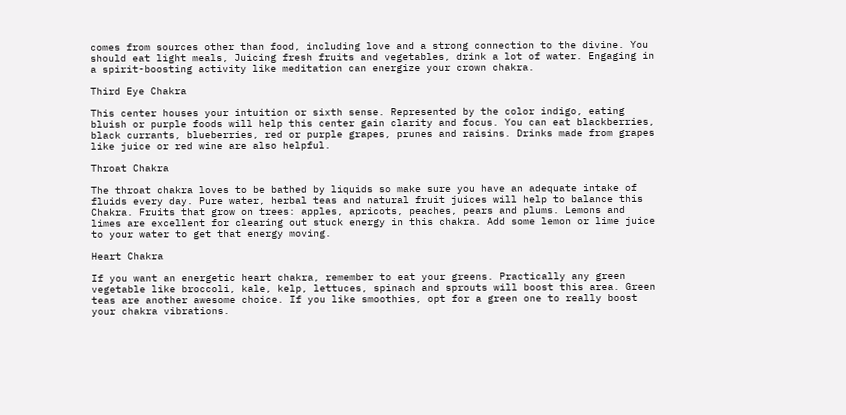comes from sources other than food, including love and a strong connection to the divine. You should eat light meals, Juicing fresh fruits and vegetables, drink a lot of water. Engaging in a spirit-boosting activity like meditation can energize your crown chakra.

Third Eye Chakra

This center houses your intuition or sixth sense. Represented by the color indigo, eating bluish or purple foods will help this center gain clarity and focus. You can eat blackberries, black currants, blueberries, red or purple grapes, prunes and raisins. Drinks made from grapes like juice or red wine are also helpful.

Throat Chakra

The throat chakra loves to be bathed by liquids so make sure you have an adequate intake of fluids every day. Pure water, herbal teas and natural fruit juices will help to balance this Chakra. Fruits that grow on trees: apples, apricots, peaches, pears and plums. Lemons and limes are excellent for clearing out stuck energy in this chakra. Add some lemon or lime juice to your water to get that energy moving.

Heart Chakra

If you want an energetic heart chakra, remember to eat your greens. Practically any green vegetable like broccoli, kale, kelp, lettuces, spinach and sprouts will boost this area. Green teas are another awesome choice. If you like smoothies, opt for a green one to really boost your chakra vibrations.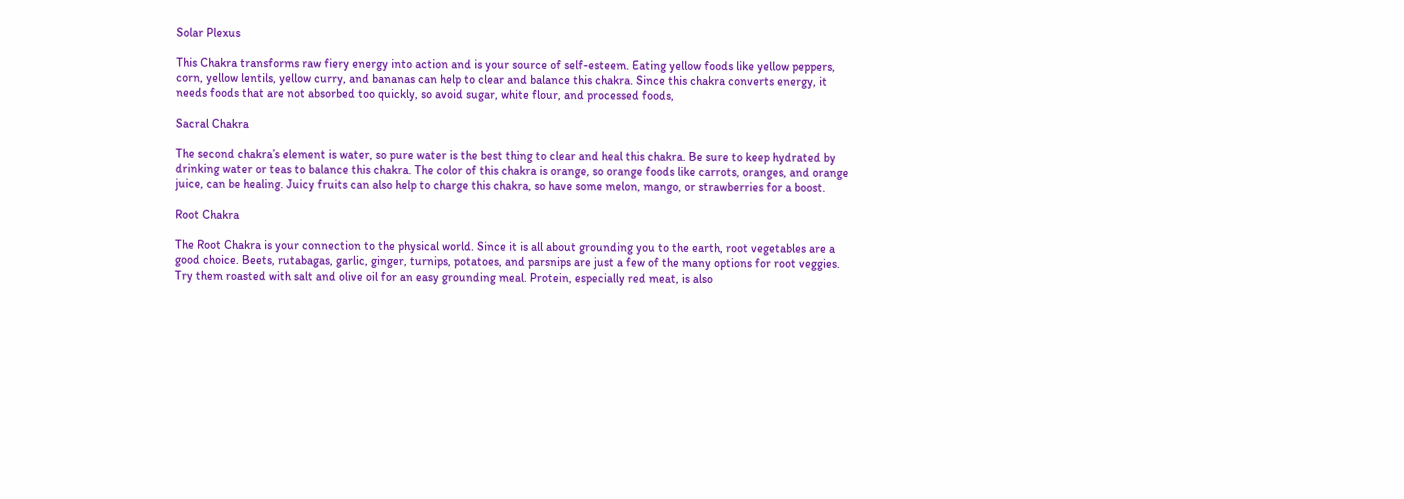Solar Plexus

This Chakra transforms raw fiery energy into action and is your source of self-esteem. Eating yellow foods like yellow peppers, corn, yellow lentils, yellow curry, and bananas can help to clear and balance this chakra. Since this chakra converts energy, it needs foods that are not absorbed too quickly, so avoid sugar, white flour, and processed foods,

Sacral Chakra

The second chakra’s element is water, so pure water is the best thing to clear and heal this chakra. Be sure to keep hydrated by drinking water or teas to balance this chakra. The color of this chakra is orange, so orange foods like carrots, oranges, and orange juice, can be healing. Juicy fruits can also help to charge this chakra, so have some melon, mango, or strawberries for a boost.

Root Chakra

The Root Chakra is your connection to the physical world. Since it is all about grounding you to the earth, root vegetables are a good choice. Beets, rutabagas, garlic, ginger, turnips, potatoes, and parsnips are just a few of the many options for root veggies. Try them roasted with salt and olive oil for an easy grounding meal. Protein, especially red meat, is also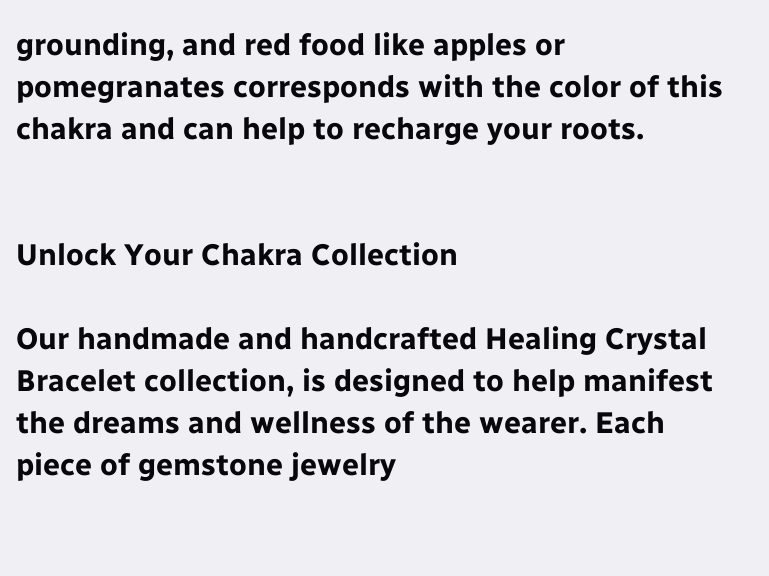grounding, and red food like apples or pomegranates corresponds with the color of this chakra and can help to recharge your roots.


Unlock Your Chakra Collection

Our handmade and handcrafted Healing Crystal Bracelet collection, is designed to help manifest the dreams and wellness of the wearer. Each piece of gemstone jewelry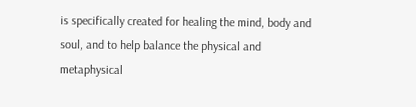is specifically created for healing the mind, body and soul, and to help balance the physical and metaphysical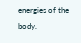energies of the body.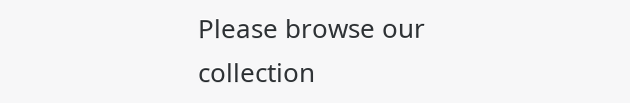Please browse our collection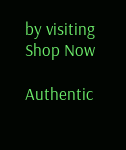by visiting  Shop Now

Authentic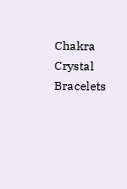Chakra Crystal Bracelets